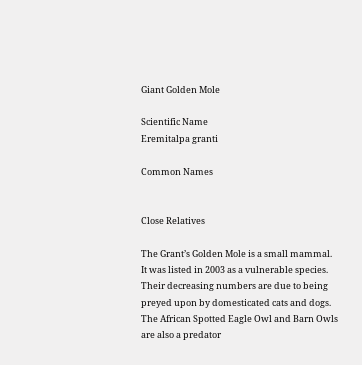Giant Golden Mole

Scientific Name
Eremitalpa granti

Common Names


Close Relatives

The Grant’s Golden Mole is a small mammal.  It was listed in 2003 as a vulnerable species. Their decreasing numbers are due to being preyed upon by domesticated cats and dogs. The African Spotted Eagle Owl and Barn Owls are also a predator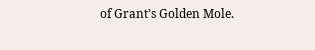of Grant’s Golden Mole.